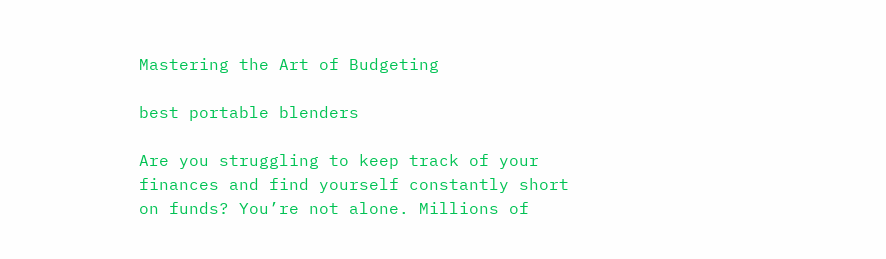Mastering the Art of Budgeting

best portable blenders

Are you struggling to keep track of your finances and find yourself constantly short on funds? You’re not alone. Millions of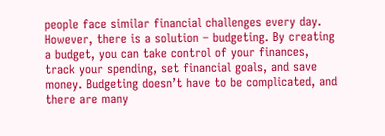people face similar financial challenges every day. However, there is a solution – budgeting. By creating a budget, you can take control of your finances, track your spending, set financial goals, and save money. Budgeting doesn’t have to be complicated, and there are many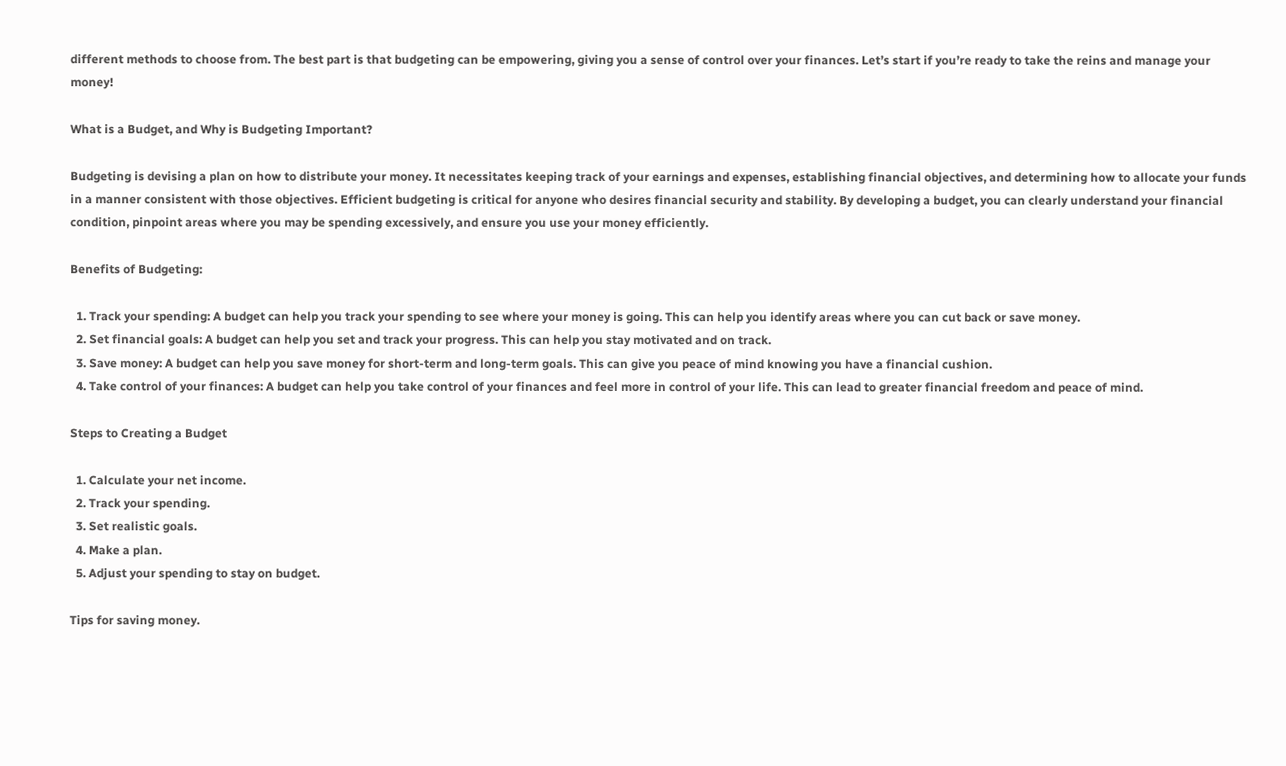different methods to choose from. The best part is that budgeting can be empowering, giving you a sense of control over your finances. Let’s start if you’re ready to take the reins and manage your money!

What is a Budget, and Why is Budgeting Important?

Budgeting is devising a plan on how to distribute your money. It necessitates keeping track of your earnings and expenses, establishing financial objectives, and determining how to allocate your funds in a manner consistent with those objectives. Efficient budgeting is critical for anyone who desires financial security and stability. By developing a budget, you can clearly understand your financial condition, pinpoint areas where you may be spending excessively, and ensure you use your money efficiently.

Benefits of Budgeting:

  1. Track your spending: A budget can help you track your spending to see where your money is going. This can help you identify areas where you can cut back or save money.
  2. Set financial goals: A budget can help you set and track your progress. This can help you stay motivated and on track.
  3. Save money: A budget can help you save money for short-term and long-term goals. This can give you peace of mind knowing you have a financial cushion.
  4. Take control of your finances: A budget can help you take control of your finances and feel more in control of your life. This can lead to greater financial freedom and peace of mind.

Steps to Creating a Budget

  1. Calculate your net income.
  2. Track your spending.
  3. Set realistic goals.
  4. Make a plan.
  5. Adjust your spending to stay on budget.

Tips for saving money.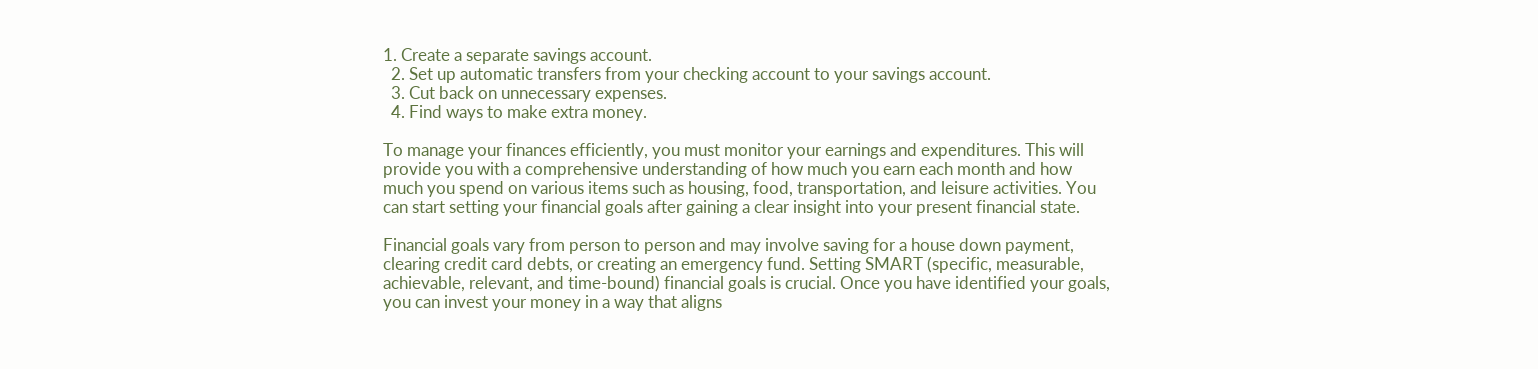1. Create a separate savings account.
  2. Set up automatic transfers from your checking account to your savings account.
  3. Cut back on unnecessary expenses.
  4. Find ways to make extra money.

To manage your finances efficiently, you must monitor your earnings and expenditures. This will provide you with a comprehensive understanding of how much you earn each month and how much you spend on various items such as housing, food, transportation, and leisure activities. You can start setting your financial goals after gaining a clear insight into your present financial state.

Financial goals vary from person to person and may involve saving for a house down payment, clearing credit card debts, or creating an emergency fund. Setting SMART (specific, measurable, achievable, relevant, and time-bound) financial goals is crucial. Once you have identified your goals, you can invest your money in a way that aligns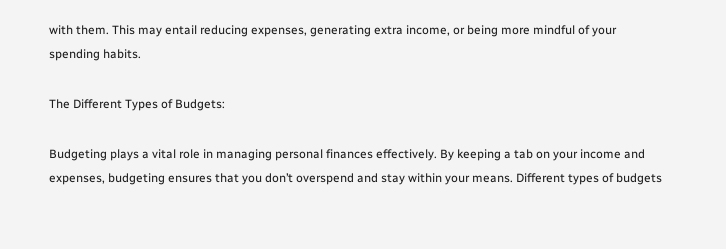with them. This may entail reducing expenses, generating extra income, or being more mindful of your spending habits.

The Different Types of Budgets:

Budgeting plays a vital role in managing personal finances effectively. By keeping a tab on your income and expenses, budgeting ensures that you don’t overspend and stay within your means. Different types of budgets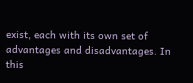exist, each with its own set of advantages and disadvantages. In this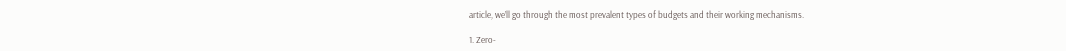article, we’ll go through the most prevalent types of budgets and their working mechanisms.

1. Zero-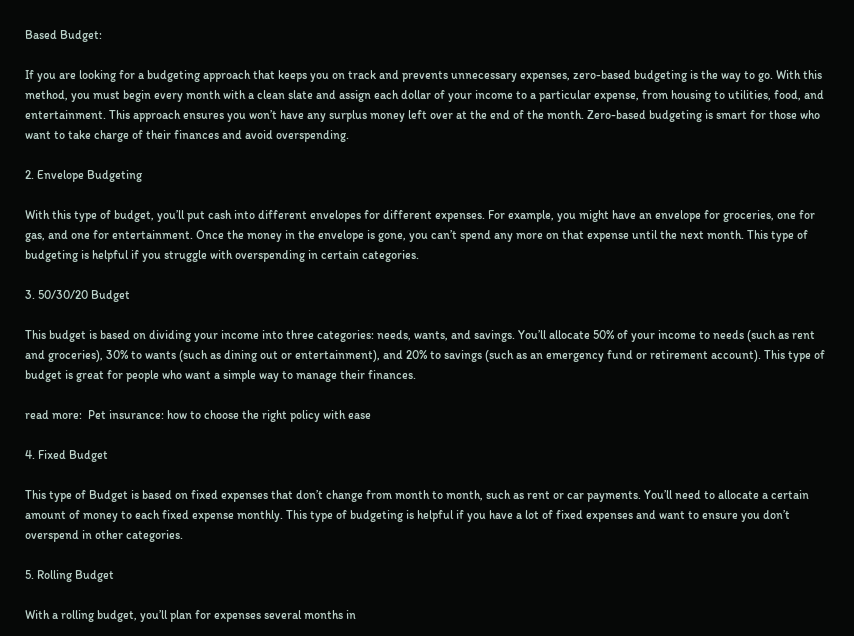Based Budget:

If you are looking for a budgeting approach that keeps you on track and prevents unnecessary expenses, zero-based budgeting is the way to go. With this method, you must begin every month with a clean slate and assign each dollar of your income to a particular expense, from housing to utilities, food, and entertainment. This approach ensures you won’t have any surplus money left over at the end of the month. Zero-based budgeting is smart for those who want to take charge of their finances and avoid overspending.

2. Envelope Budgeting

With this type of budget, you’ll put cash into different envelopes for different expenses. For example, you might have an envelope for groceries, one for gas, and one for entertainment. Once the money in the envelope is gone, you can’t spend any more on that expense until the next month. This type of budgeting is helpful if you struggle with overspending in certain categories.

3. 50/30/20 Budget

This budget is based on dividing your income into three categories: needs, wants, and savings. You’ll allocate 50% of your income to needs (such as rent and groceries), 30% to wants (such as dining out or entertainment), and 20% to savings (such as an emergency fund or retirement account). This type of budget is great for people who want a simple way to manage their finances.

read more:  Pet insurance: how to choose the right policy with ease

4. Fixed Budget

This type of Budget is based on fixed expenses that don’t change from month to month, such as rent or car payments. You’ll need to allocate a certain amount of money to each fixed expense monthly. This type of budgeting is helpful if you have a lot of fixed expenses and want to ensure you don’t overspend in other categories.

5. Rolling Budget

With a rolling budget, you’ll plan for expenses several months in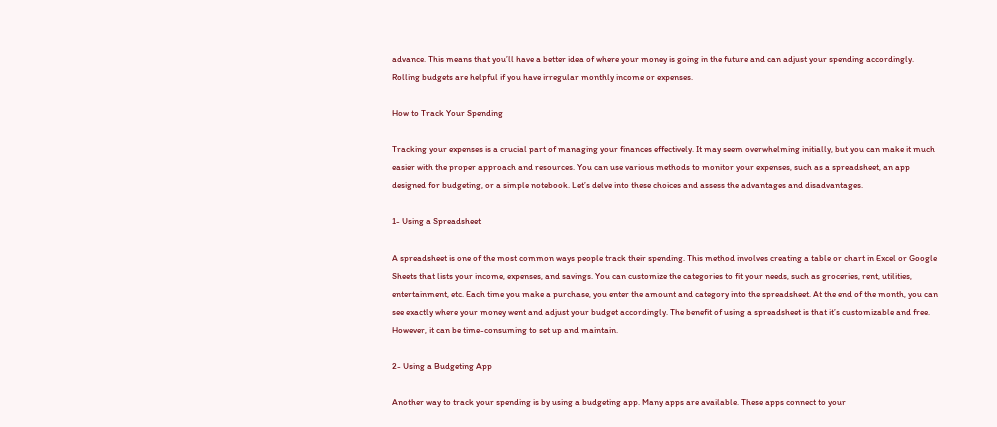advance. This means that you’ll have a better idea of where your money is going in the future and can adjust your spending accordingly. Rolling budgets are helpful if you have irregular monthly income or expenses.

How to Track Your Spending

Tracking your expenses is a crucial part of managing your finances effectively. It may seem overwhelming initially, but you can make it much easier with the proper approach and resources. You can use various methods to monitor your expenses, such as a spreadsheet, an app designed for budgeting, or a simple notebook. Let’s delve into these choices and assess the advantages and disadvantages.

1- Using a Spreadsheet

A spreadsheet is one of the most common ways people track their spending. This method involves creating a table or chart in Excel or Google Sheets that lists your income, expenses, and savings. You can customize the categories to fit your needs, such as groceries, rent, utilities, entertainment, etc. Each time you make a purchase, you enter the amount and category into the spreadsheet. At the end of the month, you can see exactly where your money went and adjust your budget accordingly. The benefit of using a spreadsheet is that it’s customizable and free. However, it can be time-consuming to set up and maintain.

2- Using a Budgeting App

Another way to track your spending is by using a budgeting app. Many apps are available. These apps connect to your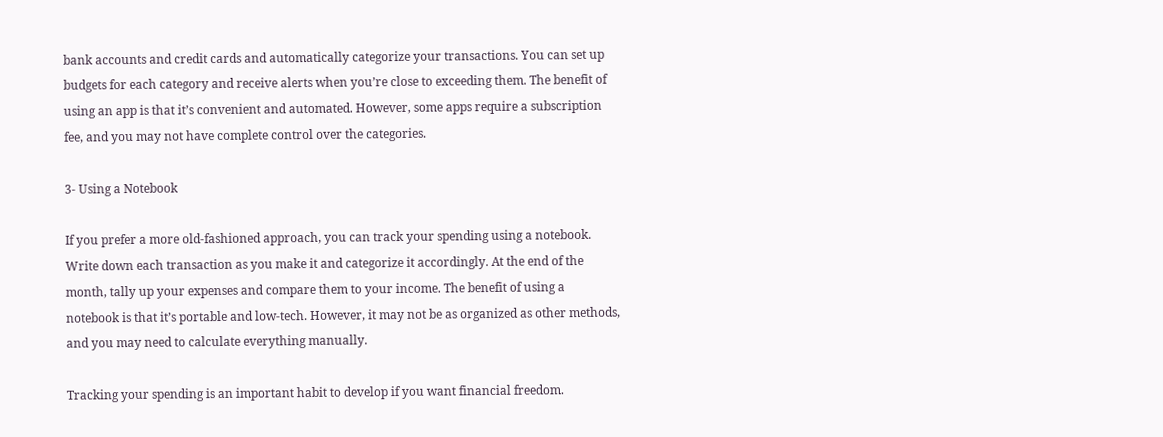bank accounts and credit cards and automatically categorize your transactions. You can set up budgets for each category and receive alerts when you’re close to exceeding them. The benefit of using an app is that it’s convenient and automated. However, some apps require a subscription fee, and you may not have complete control over the categories.

3- Using a Notebook

If you prefer a more old-fashioned approach, you can track your spending using a notebook. Write down each transaction as you make it and categorize it accordingly. At the end of the month, tally up your expenses and compare them to your income. The benefit of using a notebook is that it’s portable and low-tech. However, it may not be as organized as other methods, and you may need to calculate everything manually.

Tracking your spending is an important habit to develop if you want financial freedom.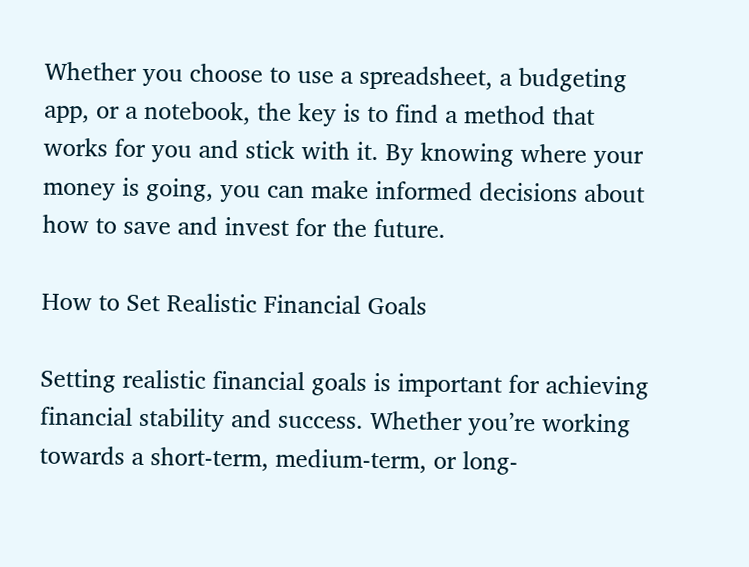Whether you choose to use a spreadsheet, a budgeting app, or a notebook, the key is to find a method that works for you and stick with it. By knowing where your money is going, you can make informed decisions about how to save and invest for the future.

How to Set Realistic Financial Goals

Setting realistic financial goals is important for achieving financial stability and success. Whether you’re working towards a short-term, medium-term, or long-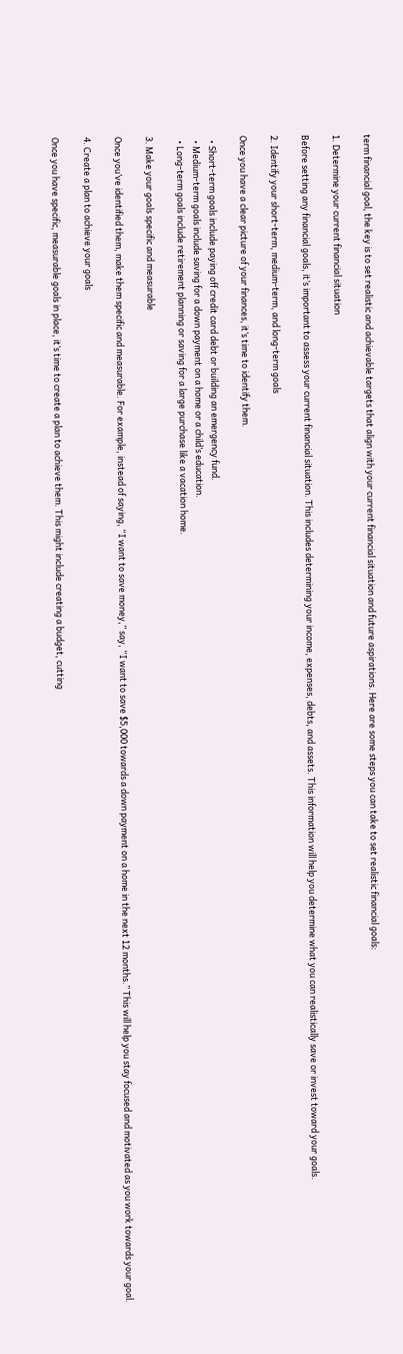term financial goal, the key is to set realistic and achievable targets that align with your current financial situation and future aspirations. Here are some steps you can take to set realistic financial goals:

1. Determine your current financial situation

Before setting any financial goals, it’s important to assess your current financial situation. This includes determining your income, expenses, debts, and assets. This information will help you determine what you can realistically save or invest toward your goals.

2. Identify your short-term, medium-term, and long-term goals

Once you have a clear picture of your finances, it’s time to identify them.

  • Short-term goals include paying off credit card debt or building an emergency fund.
  • Medium-term goals include saving for a down payment on a home or a child’s education.
  • Long-term goals include retirement planning or saving for a large purchase like a vacation home.

3. Make your goals specific and measurable

Once you’ve identified them, make them specific and measurable. For example, instead of saying, “I want to save money,” say, “I want to save $5,000 towards a down payment on a home in the next 12 months.” This will help you stay focused and motivated as you work towards your goal.

4. Create a plan to achieve your goals

Once you have specific, measurable goals in place, it’s time to create a plan to achieve them. This might include creating a budget, cutting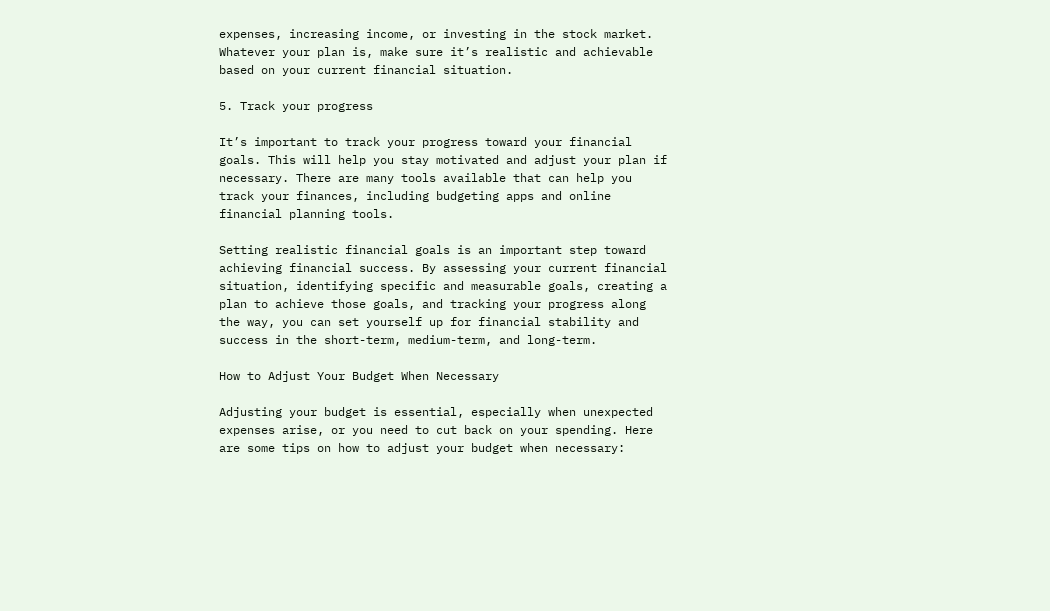expenses, increasing income, or investing in the stock market. Whatever your plan is, make sure it’s realistic and achievable based on your current financial situation.

5. Track your progress

It’s important to track your progress toward your financial goals. This will help you stay motivated and adjust your plan if necessary. There are many tools available that can help you track your finances, including budgeting apps and online financial planning tools.

Setting realistic financial goals is an important step toward achieving financial success. By assessing your current financial situation, identifying specific and measurable goals, creating a plan to achieve those goals, and tracking your progress along the way, you can set yourself up for financial stability and success in the short-term, medium-term, and long-term.

How to Adjust Your Budget When Necessary

Adjusting your budget is essential, especially when unexpected expenses arise, or you need to cut back on your spending. Here are some tips on how to adjust your budget when necessary: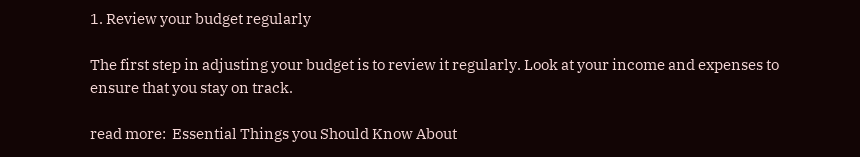1. Review your budget regularly

The first step in adjusting your budget is to review it regularly. Look at your income and expenses to ensure that you stay on track.

read more:  Essential Things you Should Know About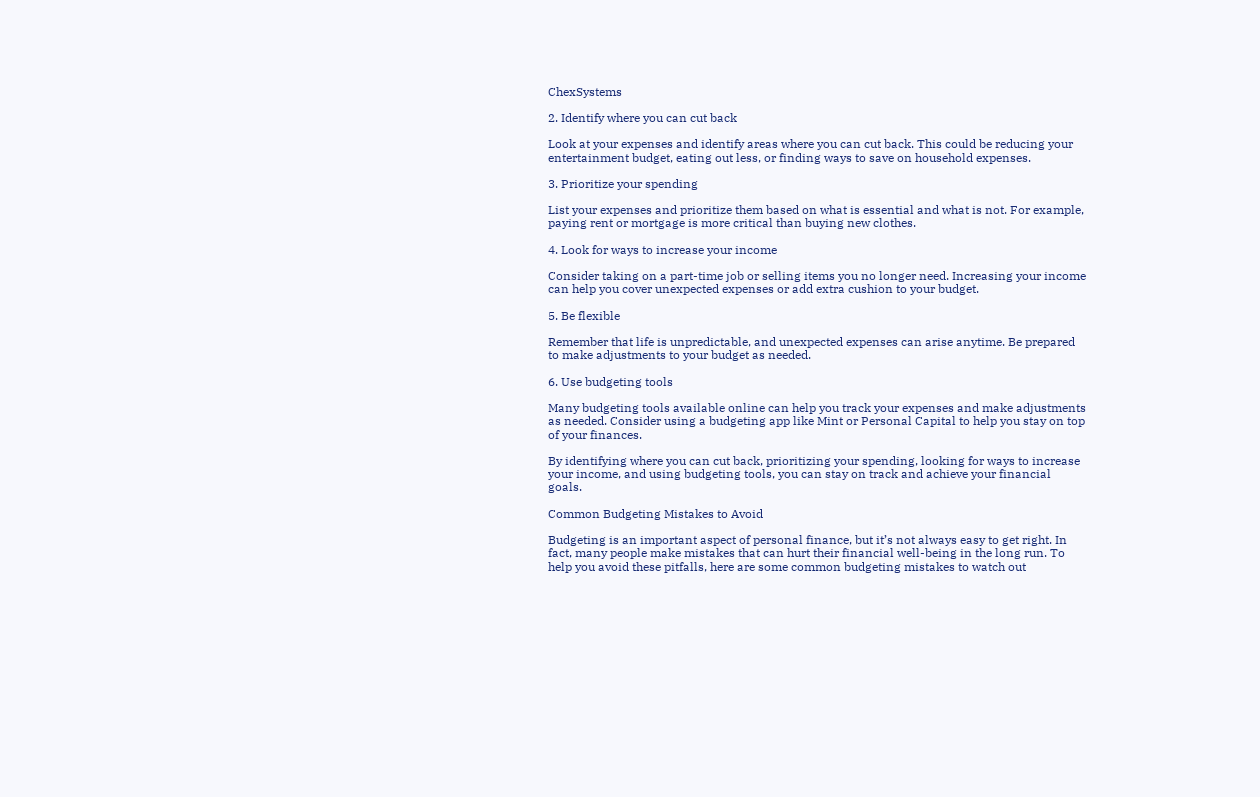ChexSystems

2. Identify where you can cut back

Look at your expenses and identify areas where you can cut back. This could be reducing your entertainment budget, eating out less, or finding ways to save on household expenses.

3. Prioritize your spending

List your expenses and prioritize them based on what is essential and what is not. For example, paying rent or mortgage is more critical than buying new clothes.

4. Look for ways to increase your income

Consider taking on a part-time job or selling items you no longer need. Increasing your income can help you cover unexpected expenses or add extra cushion to your budget.

5. Be flexible

Remember that life is unpredictable, and unexpected expenses can arise anytime. Be prepared to make adjustments to your budget as needed.

6. Use budgeting tools

Many budgeting tools available online can help you track your expenses and make adjustments as needed. Consider using a budgeting app like Mint or Personal Capital to help you stay on top of your finances.

By identifying where you can cut back, prioritizing your spending, looking for ways to increase your income, and using budgeting tools, you can stay on track and achieve your financial goals.

Common Budgeting Mistakes to Avoid

Budgeting is an important aspect of personal finance, but it’s not always easy to get right. In fact, many people make mistakes that can hurt their financial well-being in the long run. To help you avoid these pitfalls, here are some common budgeting mistakes to watch out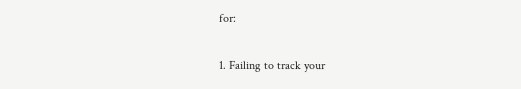for:

1. Failing to track your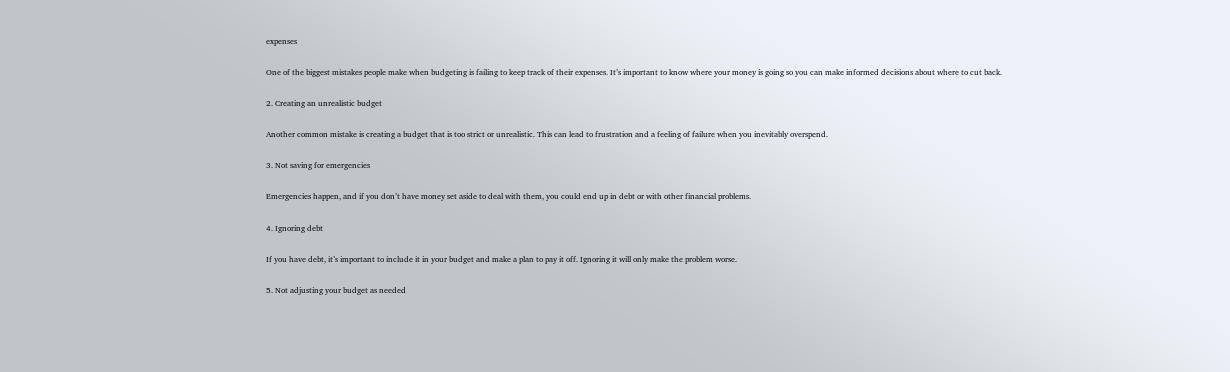expenses

One of the biggest mistakes people make when budgeting is failing to keep track of their expenses. It’s important to know where your money is going so you can make informed decisions about where to cut back.

2. Creating an unrealistic budget

Another common mistake is creating a budget that is too strict or unrealistic. This can lead to frustration and a feeling of failure when you inevitably overspend.

3. Not saving for emergencies

Emergencies happen, and if you don’t have money set aside to deal with them, you could end up in debt or with other financial problems.

4. Ignoring debt

If you have debt, it’s important to include it in your budget and make a plan to pay it off. Ignoring it will only make the problem worse.

5. Not adjusting your budget as needed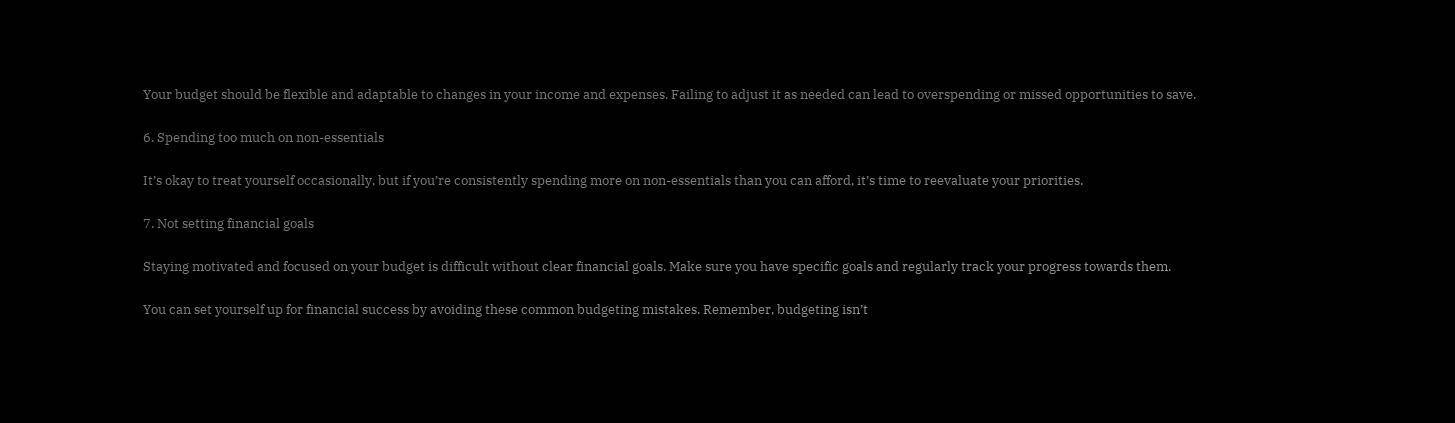Your budget should be flexible and adaptable to changes in your income and expenses. Failing to adjust it as needed can lead to overspending or missed opportunities to save.

6. Spending too much on non-essentials

It’s okay to treat yourself occasionally, but if you’re consistently spending more on non-essentials than you can afford, it’s time to reevaluate your priorities.

7. Not setting financial goals

Staying motivated and focused on your budget is difficult without clear financial goals. Make sure you have specific goals and regularly track your progress towards them.

You can set yourself up for financial success by avoiding these common budgeting mistakes. Remember, budgeting isn’t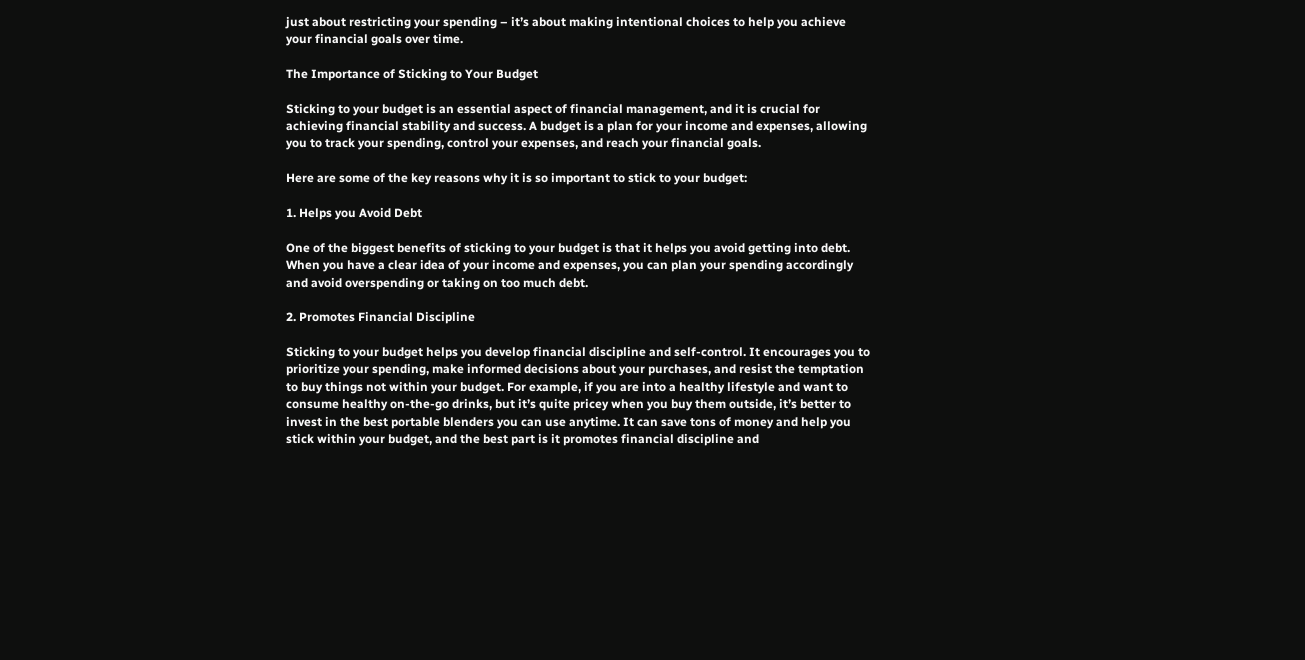just about restricting your spending – it’s about making intentional choices to help you achieve your financial goals over time.

The Importance of Sticking to Your Budget

Sticking to your budget is an essential aspect of financial management, and it is crucial for achieving financial stability and success. A budget is a plan for your income and expenses, allowing you to track your spending, control your expenses, and reach your financial goals.

Here are some of the key reasons why it is so important to stick to your budget:

1. Helps you Avoid Debt

One of the biggest benefits of sticking to your budget is that it helps you avoid getting into debt. When you have a clear idea of your income and expenses, you can plan your spending accordingly and avoid overspending or taking on too much debt.

2. Promotes Financial Discipline

Sticking to your budget helps you develop financial discipline and self-control. It encourages you to prioritize your spending, make informed decisions about your purchases, and resist the temptation to buy things not within your budget. For example, if you are into a healthy lifestyle and want to consume healthy on-the-go drinks, but it’s quite pricey when you buy them outside, it’s better to invest in the best portable blenders you can use anytime. It can save tons of money and help you stick within your budget, and the best part is it promotes financial discipline and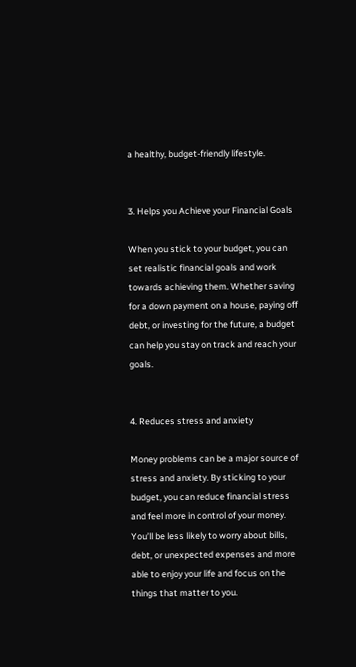a healthy, budget-friendly lifestyle.


3. Helps you Achieve your Financial Goals

When you stick to your budget, you can set realistic financial goals and work towards achieving them. Whether saving for a down payment on a house, paying off debt, or investing for the future, a budget can help you stay on track and reach your goals.


4. Reduces stress and anxiety

Money problems can be a major source of stress and anxiety. By sticking to your budget, you can reduce financial stress and feel more in control of your money. You’ll be less likely to worry about bills, debt, or unexpected expenses and more able to enjoy your life and focus on the things that matter to you.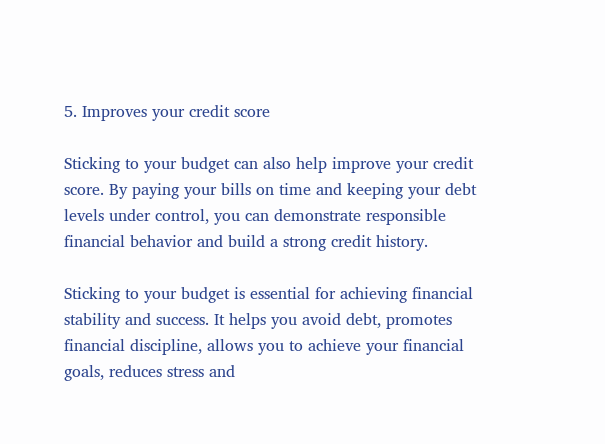5. Improves your credit score

Sticking to your budget can also help improve your credit score. By paying your bills on time and keeping your debt levels under control, you can demonstrate responsible financial behavior and build a strong credit history.

Sticking to your budget is essential for achieving financial stability and success. It helps you avoid debt, promotes financial discipline, allows you to achieve your financial goals, reduces stress and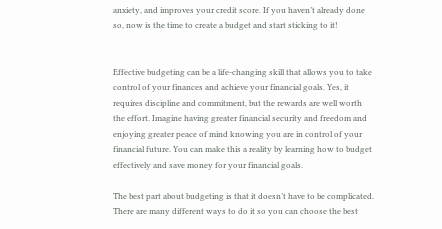anxiety, and improves your credit score. If you haven’t already done so, now is the time to create a budget and start sticking to it!


Effective budgeting can be a life-changing skill that allows you to take control of your finances and achieve your financial goals. Yes, it requires discipline and commitment, but the rewards are well worth the effort. Imagine having greater financial security and freedom and enjoying greater peace of mind knowing you are in control of your financial future. You can make this a reality by learning how to budget effectively and save money for your financial goals.

The best part about budgeting is that it doesn’t have to be complicated. There are many different ways to do it so you can choose the best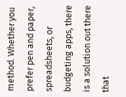method. Whether you prefer pen and paper, spreadsheets, or budgeting apps, there is a solution out there that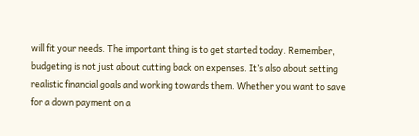will fit your needs. The important thing is to get started today. Remember, budgeting is not just about cutting back on expenses. It’s also about setting realistic financial goals and working towards them. Whether you want to save for a down payment on a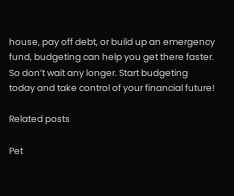house, pay off debt, or build up an emergency fund, budgeting can help you get there faster. So don’t wait any longer. Start budgeting today and take control of your financial future!

Related posts

Pet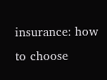insurance: how to choose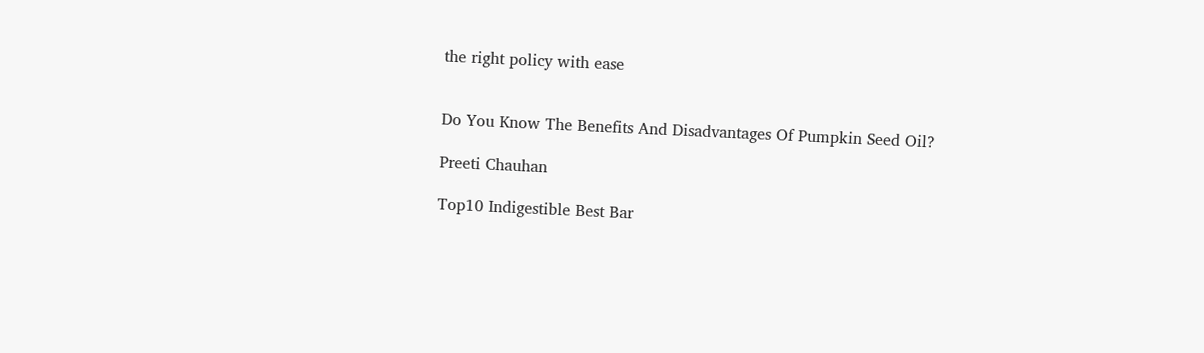the right policy with ease


Do You Know The Benefits And Disadvantages Of Pumpkin Seed Oil?

Preeti Chauhan

Top10 Indigestible Best Bar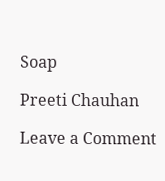Soap

Preeti Chauhan

Leave a Comment